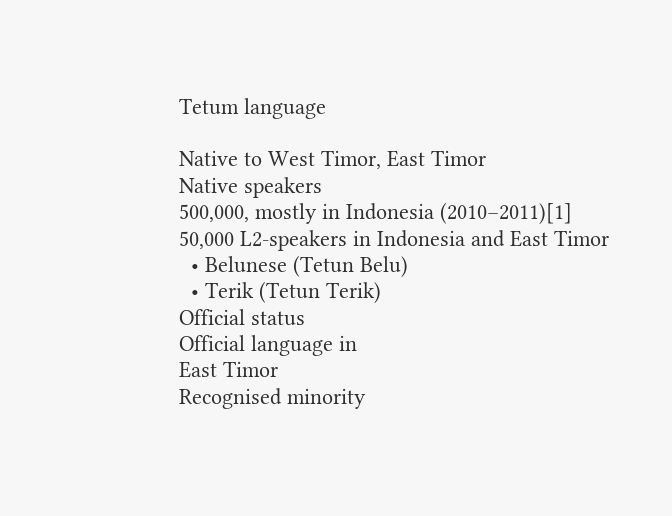Tetum language

Native to West Timor, East Timor
Native speakers
500,000, mostly in Indonesia (2010–2011)[1]
50,000 L2-speakers in Indonesia and East Timor
  • Belunese (Tetun Belu)
  • Terik (Tetun Terik)
Official status
Official language in
East Timor
Recognised minority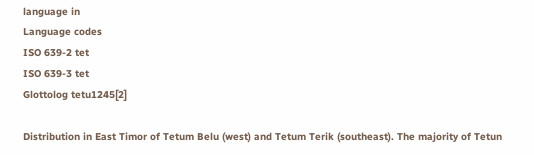language in
Language codes
ISO 639-2 tet
ISO 639-3 tet
Glottolog tetu1245[2]

Distribution in East Timor of Tetum Belu (west) and Tetum Terik (southeast). The majority of Tetun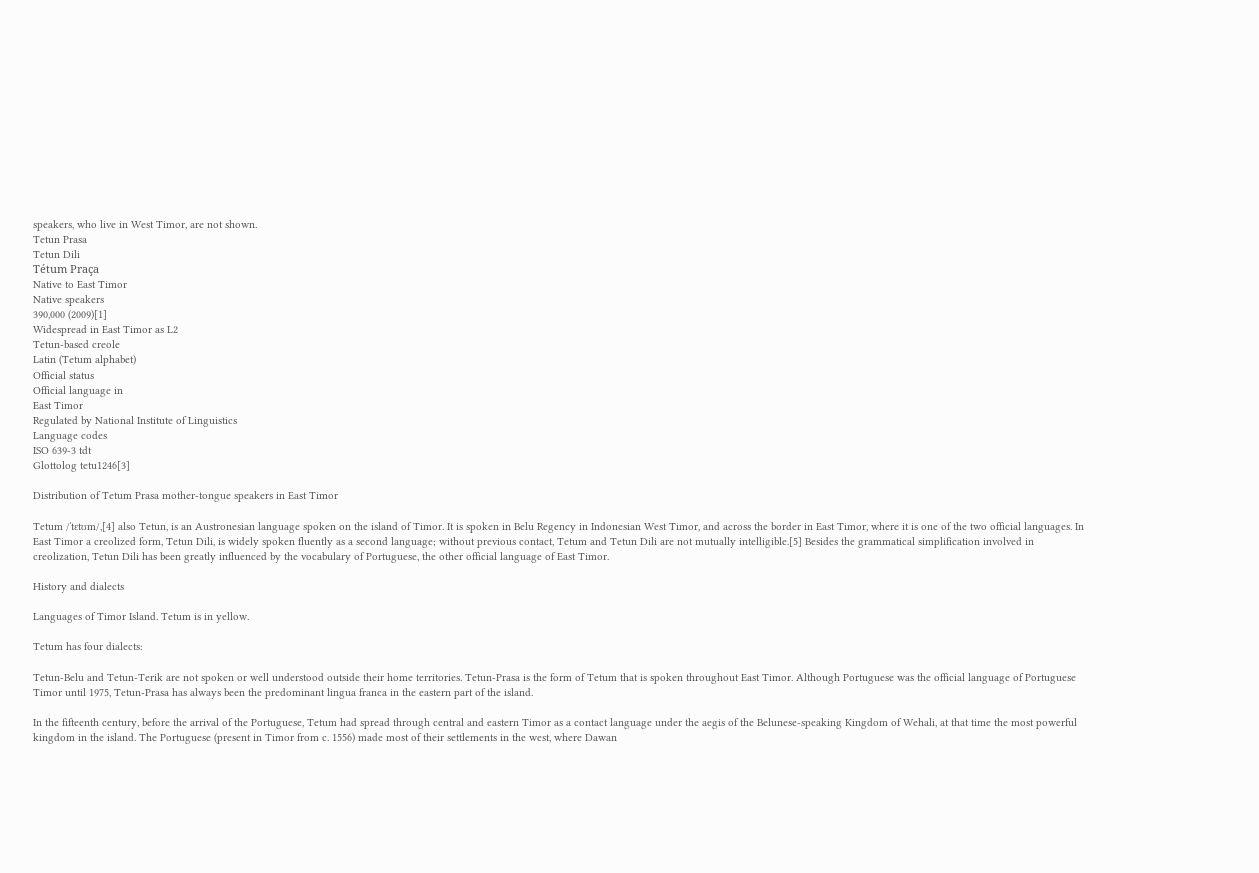speakers, who live in West Timor, are not shown.
Tetun Prasa
Tetun Dili
Tétum Praça
Native to East Timor
Native speakers
390,000 (2009)[1]
Widespread in East Timor as L2
Tetun-based creole
Latin (Tetum alphabet)
Official status
Official language in
East Timor
Regulated by National Institute of Linguistics
Language codes
ISO 639-3 tdt
Glottolog tetu1246[3]

Distribution of Tetum Prasa mother-tongue speakers in East Timor

Tetum /ˈtɛtʊm/,[4] also Tetun, is an Austronesian language spoken on the island of Timor. It is spoken in Belu Regency in Indonesian West Timor, and across the border in East Timor, where it is one of the two official languages. In East Timor a creolized form, Tetun Dili, is widely spoken fluently as a second language; without previous contact, Tetum and Tetun Dili are not mutually intelligible.[5] Besides the grammatical simplification involved in creolization, Tetun Dili has been greatly influenced by the vocabulary of Portuguese, the other official language of East Timor.

History and dialects

Languages of Timor Island. Tetum is in yellow.

Tetum has four dialects:

Tetun-Belu and Tetun-Terik are not spoken or well understood outside their home territories. Tetun-Prasa is the form of Tetum that is spoken throughout East Timor. Although Portuguese was the official language of Portuguese Timor until 1975, Tetun-Prasa has always been the predominant lingua franca in the eastern part of the island.

In the fifteenth century, before the arrival of the Portuguese, Tetum had spread through central and eastern Timor as a contact language under the aegis of the Belunese-speaking Kingdom of Wehali, at that time the most powerful kingdom in the island. The Portuguese (present in Timor from c. 1556) made most of their settlements in the west, where Dawan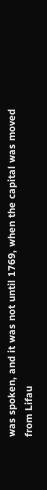was spoken, and it was not until 1769, when the capital was moved from Lifau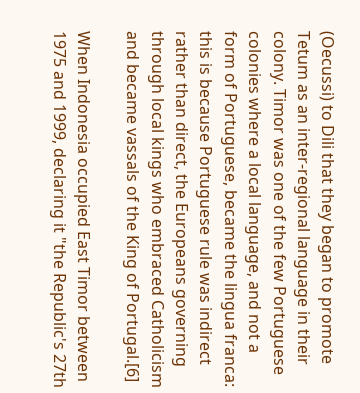(Oecussi) to Dili that they began to promote Tetum as an inter-regional language in their colony. Timor was one of the few Portuguese colonies where a local language, and not a form of Portuguese, became the lingua franca: this is because Portuguese rule was indirect rather than direct, the Europeans governing through local kings who embraced Catholicism and became vassals of the King of Portugal.[6]

When Indonesia occupied East Timor between 1975 and 1999, declaring it "the Republic's 27th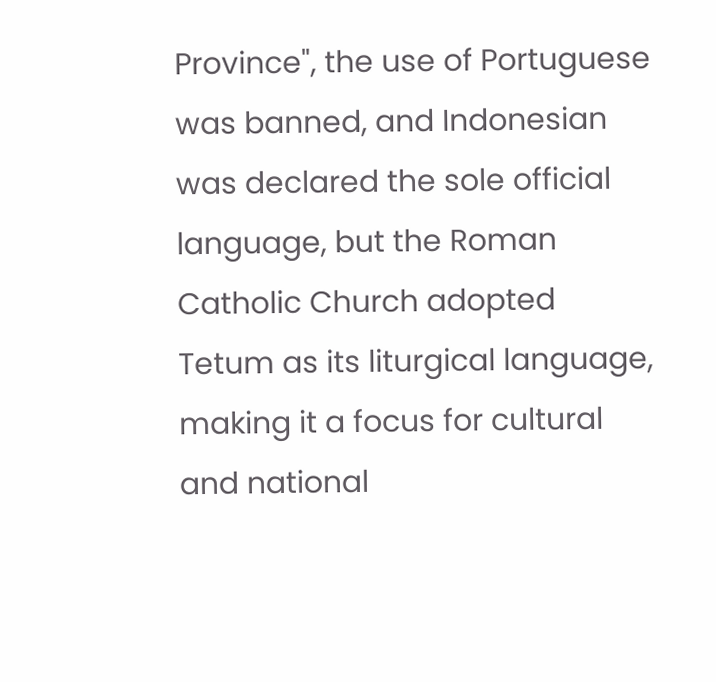Province", the use of Portuguese was banned, and Indonesian was declared the sole official language, but the Roman Catholic Church adopted Tetum as its liturgical language, making it a focus for cultural and national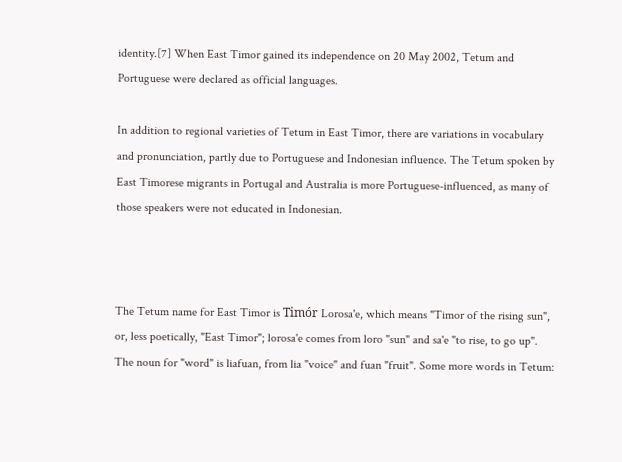identity.[7] When East Timor gained its independence on 20 May 2002, Tetum and Portuguese were declared as official languages.

In addition to regional varieties of Tetum in East Timor, there are variations in vocabulary and pronunciation, partly due to Portuguese and Indonesian influence. The Tetum spoken by East Timorese migrants in Portugal and Australia is more Portuguese-influenced, as many of those speakers were not educated in Indonesian.



The Tetum name for East Timor is Timór Lorosa'e, which means "Timor of the rising sun", or, less poetically, "East Timor"; lorosa'e comes from loro "sun" and sa'e "to rise, to go up". The noun for "word" is liafuan, from lia "voice" and fuan "fruit". Some more words in Tetum: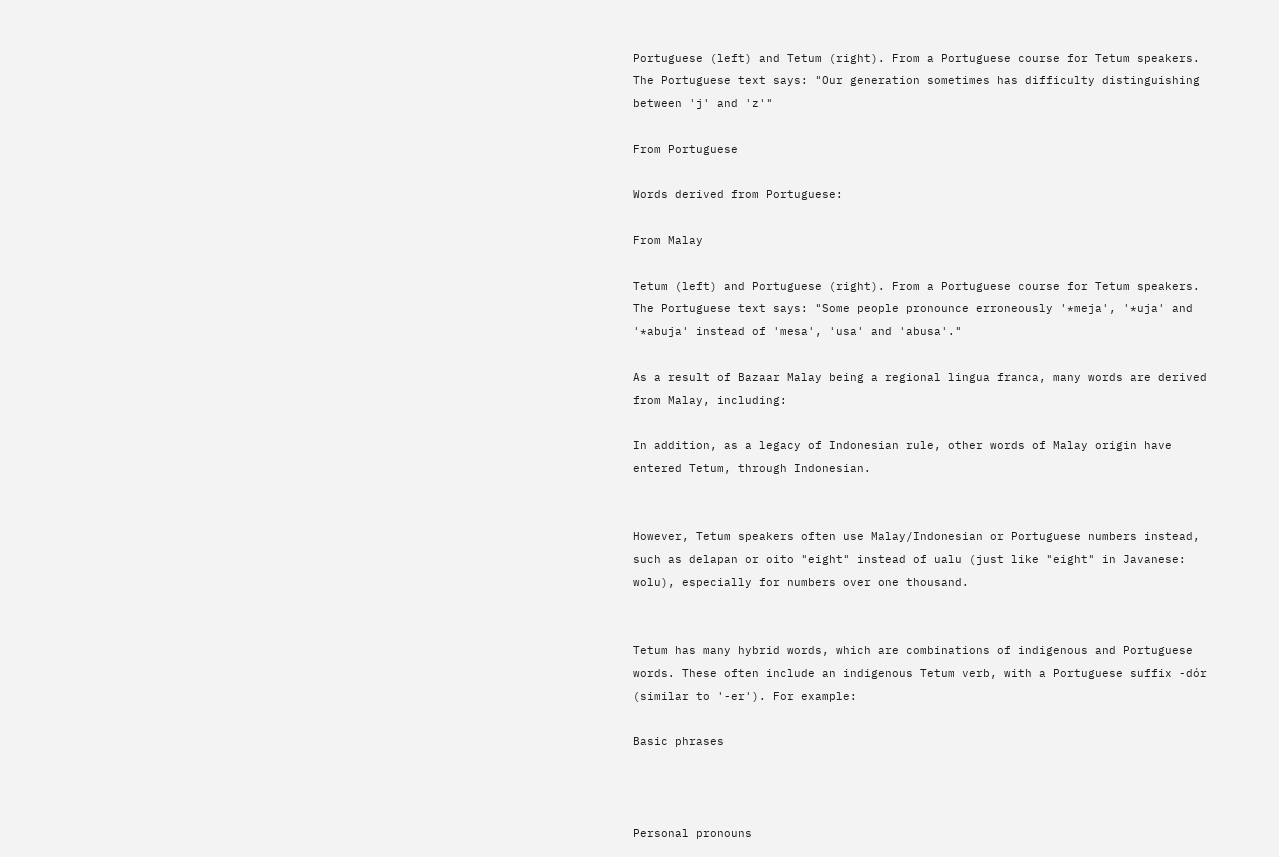Portuguese (left) and Tetum (right). From a Portuguese course for Tetum speakers. The Portuguese text says: "Our generation sometimes has difficulty distinguishing between 'j' and 'z'"

From Portuguese

Words derived from Portuguese:

From Malay

Tetum (left) and Portuguese (right). From a Portuguese course for Tetum speakers. The Portuguese text says: "Some people pronounce erroneously '*meja', '*uja' and '*abuja' instead of 'mesa', 'usa' and 'abusa'."

As a result of Bazaar Malay being a regional lingua franca, many words are derived from Malay, including:

In addition, as a legacy of Indonesian rule, other words of Malay origin have entered Tetum, through Indonesian.


However, Tetum speakers often use Malay/Indonesian or Portuguese numbers instead, such as delapan or oito "eight" instead of ualu (just like "eight" in Javanese: wolu), especially for numbers over one thousand.


Tetum has many hybrid words, which are combinations of indigenous and Portuguese words. These often include an indigenous Tetum verb, with a Portuguese suffix -dór (similar to '-er'). For example:

Basic phrases



Personal pronouns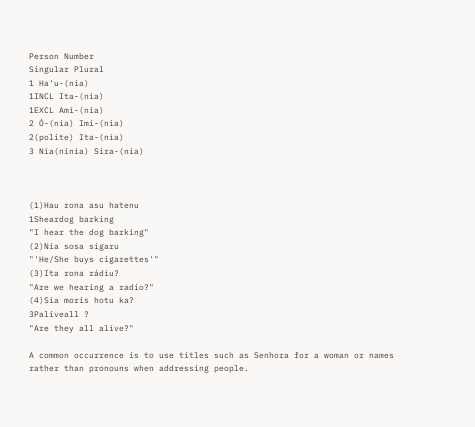Person Number
Singular Plural
1 Ha'u-(nia)
1INCL Ita-(nia)
1EXCL Ami-(nia)
2 Ó-(nia) Imi-(nia)
2(polite) Ita-(nia)
3 Nia(ninia) Sira-(nia)



(1)Hau rona asu hatenu
1Sheardog barking
"I hear the dog barking"
(2)Nia sosa sigaru
"'He/She buys cigarettes'"
(3)Ita rona rádiu?
"Are we hearing a radio?"
(4)Sia moris hotu ka?
3Paliveall ?
"Are they all alive?"

A common occurrence is to use titles such as Senhora for a woman or names rather than pronouns when addressing people.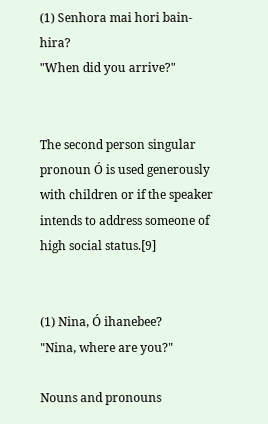(1) Senhora mai hori bain-hira?
"When did you arrive?"


The second person singular pronoun Ó is used generously with children or if the speaker intends to address someone of high social status.[9]


(1) Nina, Ó ihanebee?
"Nina, where are you?"

Nouns and pronouns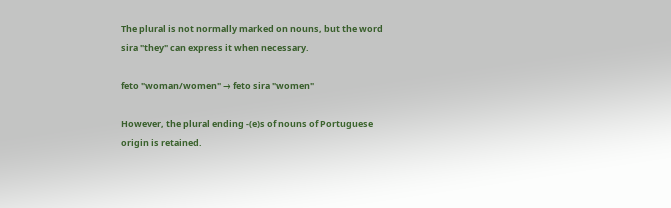The plural is not normally marked on nouns, but the word sira "they" can express it when necessary.

feto "woman/women" → feto sira "women"

However, the plural ending -(e)s of nouns of Portuguese origin is retained.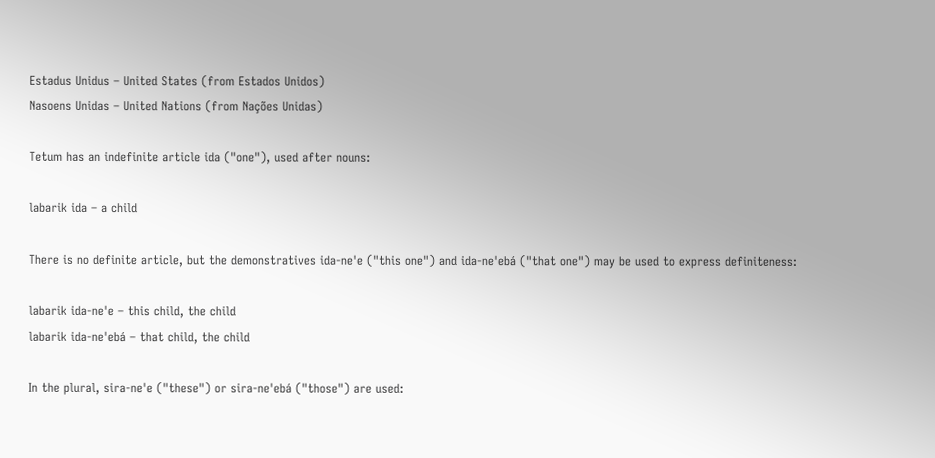Estadus Unidus – United States (from Estados Unidos)
Nasoens Unidas – United Nations (from Nações Unidas)

Tetum has an indefinite article ida ("one"), used after nouns:

labarik ida – a child

There is no definite article, but the demonstratives ida-ne'e ("this one") and ida-ne'ebá ("that one") may be used to express definiteness:

labarik ida-ne'e – this child, the child
labarik ida-ne'ebá – that child, the child

In the plural, sira-ne'e ("these") or sira-ne'ebá ("those") are used: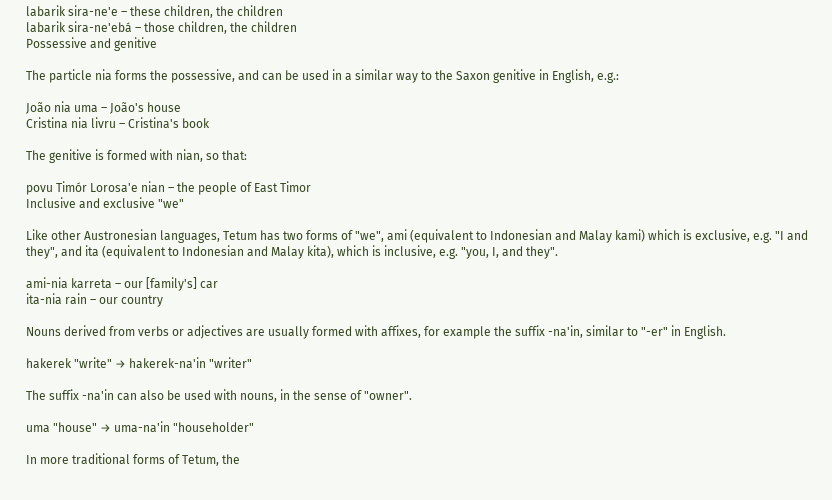labarik sira-ne'e – these children, the children
labarik sira-ne'ebá – those children, the children
Possessive and genitive

The particle nia forms the possessive, and can be used in a similar way to the Saxon genitive in English, e.g.:

João nia uma – João's house
Cristina nia livru – Cristina's book

The genitive is formed with nian, so that:

povu Timór Lorosa'e nian – the people of East Timor
Inclusive and exclusive "we"

Like other Austronesian languages, Tetum has two forms of "we", ami (equivalent to Indonesian and Malay kami) which is exclusive, e.g. "I and they", and ita (equivalent to Indonesian and Malay kita), which is inclusive, e.g. "you, I, and they".

ami-nia karreta – our [family's] car
ita-nia rain – our country

Nouns derived from verbs or adjectives are usually formed with affixes, for example the suffix -na'in, similar to "-er" in English.

hakerek "write" → hakerek-na'in "writer"

The suffix -na'in can also be used with nouns, in the sense of "owner".

uma "house" → uma-na'in "householder"

In more traditional forms of Tetum, the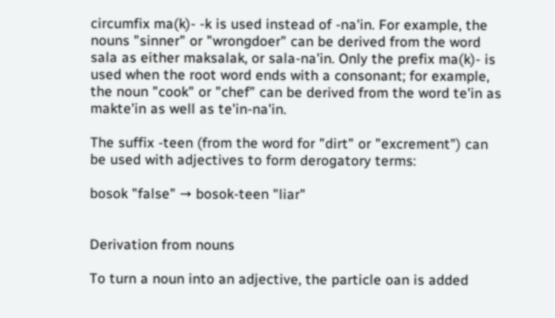circumfix ma(k)- -k is used instead of -na'in. For example, the nouns "sinner" or "wrongdoer" can be derived from the word sala as either maksalak, or sala-na'in. Only the prefix ma(k)- is used when the root word ends with a consonant; for example, the noun "cook" or "chef" can be derived from the word te'in as makte'in as well as te'in-na'in.

The suffix -teen (from the word for "dirt" or "excrement") can be used with adjectives to form derogatory terms:

bosok "false" → bosok-teen "liar"


Derivation from nouns

To turn a noun into an adjective, the particle oan is added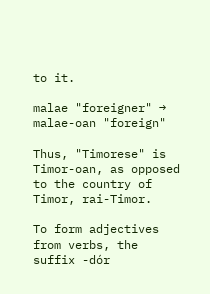to it.

malae "foreigner" → malae-oan "foreign"

Thus, "Timorese" is Timor-oan, as opposed to the country of Timor, rai-Timor.

To form adjectives from verbs, the suffix -dór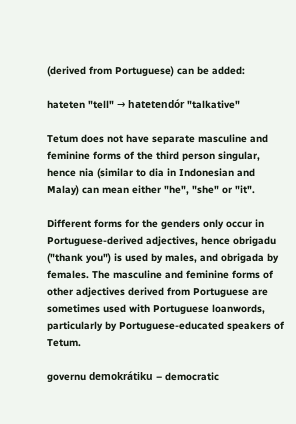(derived from Portuguese) can be added:

hateten "tell" → hatetendór "talkative"

Tetum does not have separate masculine and feminine forms of the third person singular, hence nia (similar to dia in Indonesian and Malay) can mean either "he", "she" or "it".

Different forms for the genders only occur in Portuguese-derived adjectives, hence obrigadu ("thank you") is used by males, and obrigada by females. The masculine and feminine forms of other adjectives derived from Portuguese are sometimes used with Portuguese loanwords, particularly by Portuguese-educated speakers of Tetum.

governu demokrátiku – democratic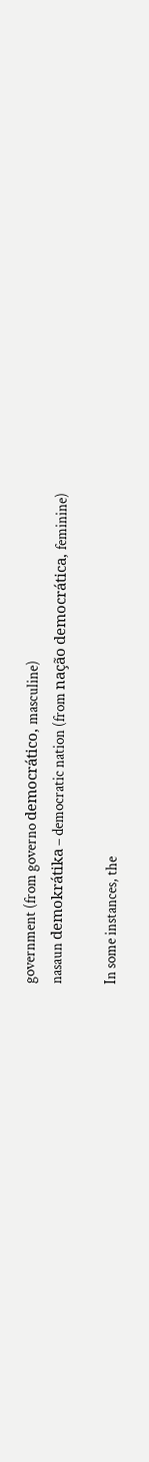government (from governo democrático, masculine)
nasaun demokrátika – democratic nation (from nação democrática, feminine)

In some instances, the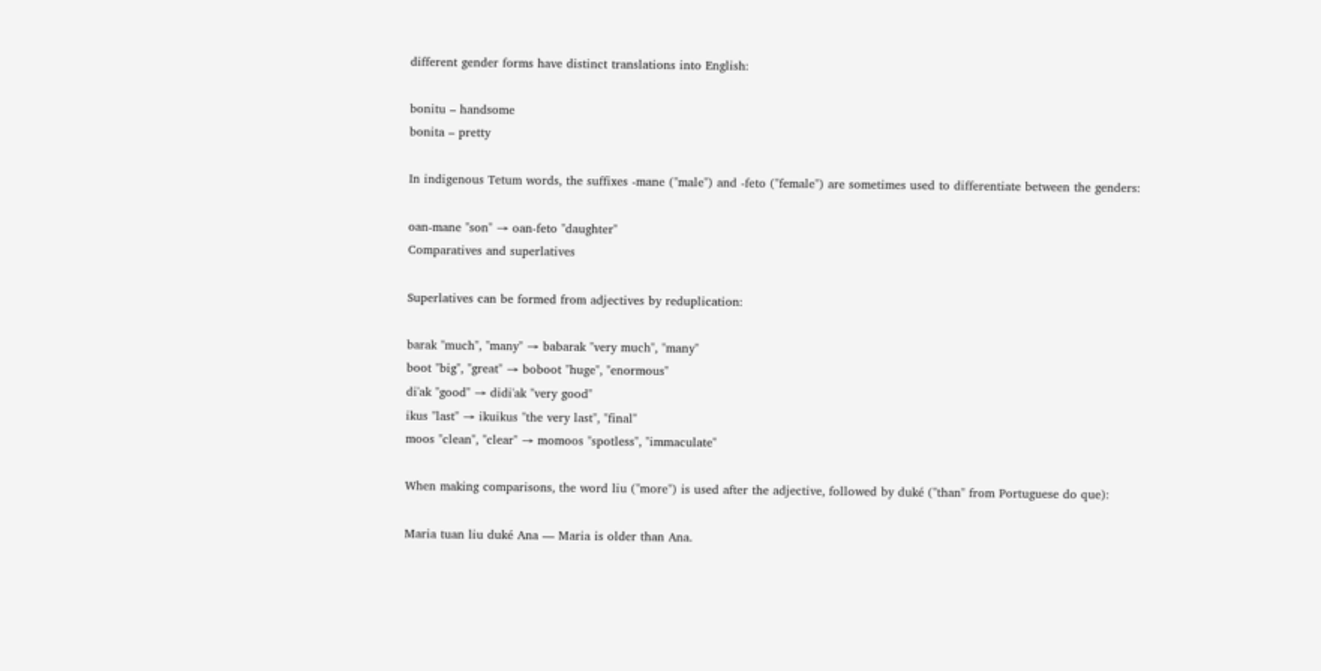different gender forms have distinct translations into English:

bonitu – handsome
bonita – pretty

In indigenous Tetum words, the suffixes -mane ("male") and -feto ("female") are sometimes used to differentiate between the genders:

oan-mane "son" → oan-feto "daughter"
Comparatives and superlatives

Superlatives can be formed from adjectives by reduplication:

barak "much", "many" → babarak "very much", "many"
boot "big", "great" → boboot "huge", "enormous"
di'ak "good" → didi'ak "very good"
ikus "last" → ikuikus "the very last", "final"
moos "clean", "clear" → momoos "spotless", "immaculate"

When making comparisons, the word liu ("more") is used after the adjective, followed by duké ("than" from Portuguese do que):

Maria tuan liu duké Ana — Maria is older than Ana.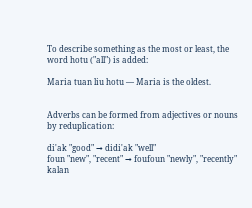To describe something as the most or least, the word hotu ("all") is added:

Maria tuan liu hotu — Maria is the oldest.


Adverbs can be formed from adjectives or nouns by reduplication:

di'ak "good" → didi'ak "well"
foun "new", "recent" → foufoun "newly", "recently"
kalan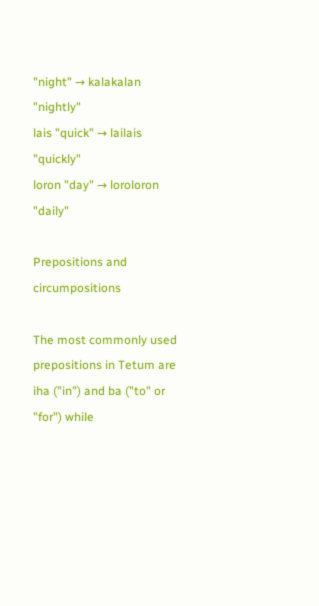"night" → kalakalan "nightly"
lais "quick" → lailais "quickly"
loron "day" → loroloron "daily"

Prepositions and circumpositions

The most commonly used prepositions in Tetum are iha ("in") and ba ("to" or "for") while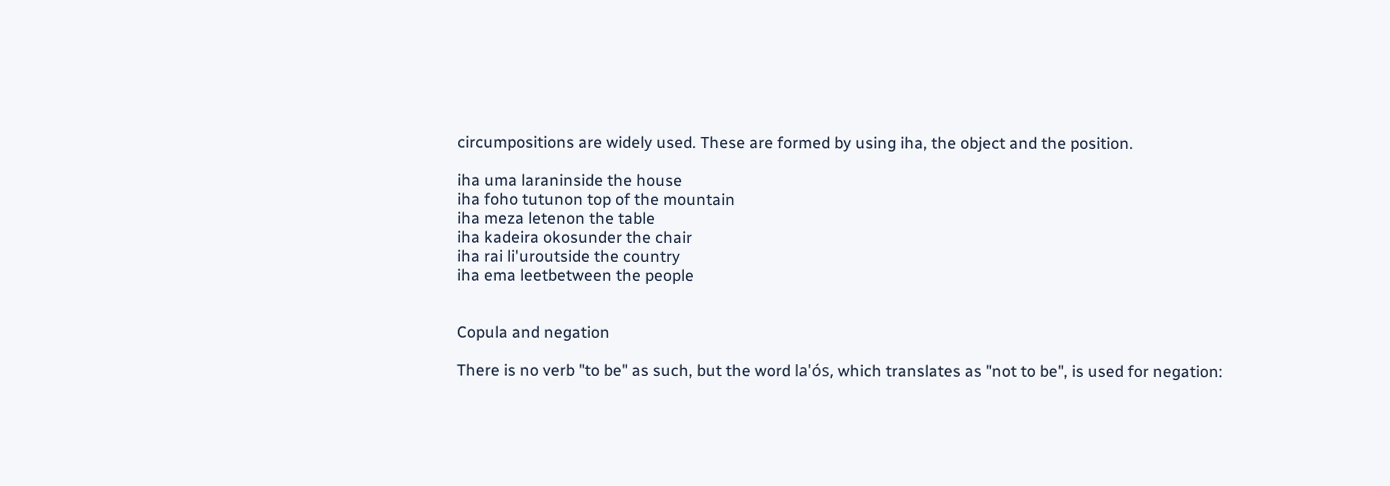circumpositions are widely used. These are formed by using iha, the object and the position.

iha uma laraninside the house
iha foho tutunon top of the mountain
iha meza letenon the table
iha kadeira okosunder the chair
iha rai li'uroutside the country
iha ema leetbetween the people


Copula and negation

There is no verb "to be" as such, but the word la'ós, which translates as "not to be", is used for negation: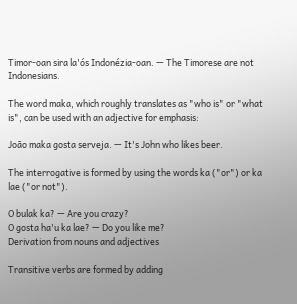Timor-oan sira la'ós Indonézia-oan. — The Timorese are not Indonesians.

The word maka, which roughly translates as "who is" or "what is", can be used with an adjective for emphasis:

João maka gosta serveja. — It's John who likes beer.

The interrogative is formed by using the words ka ("or") or ka lae ("or not").

O bulak ka? — Are you crazy?
O gosta ha'u ka lae? — Do you like me?
Derivation from nouns and adjectives

Transitive verbs are formed by adding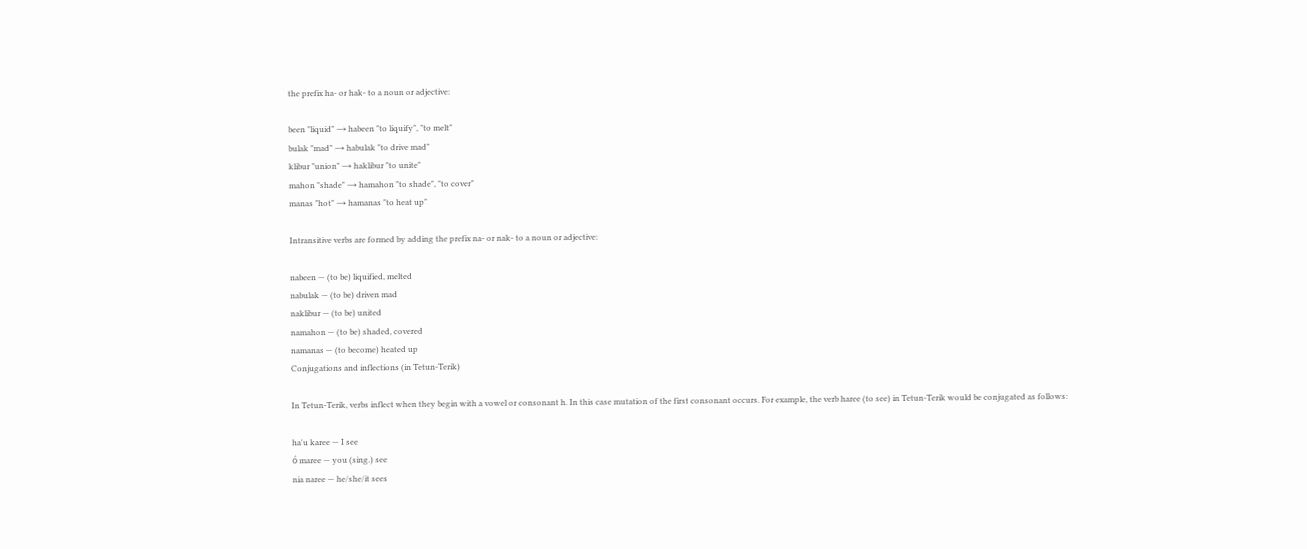the prefix ha- or hak- to a noun or adjective:

been "liquid" → habeen "to liquify", "to melt"
bulak "mad" → habulak "to drive mad"
klibur "union" → haklibur "to unite"
mahon "shade" → hamahon "to shade", "to cover"
manas "hot" → hamanas "to heat up"

Intransitive verbs are formed by adding the prefix na- or nak- to a noun or adjective:

nabeen — (to be) liquified, melted
nabulak — (to be) driven mad
naklibur — (to be) united
namahon — (to be) shaded, covered
namanas — (to become) heated up
Conjugations and inflections (in Tetun-Terik)

In Tetun-Terik, verbs inflect when they begin with a vowel or consonant h. In this case mutation of the first consonant occurs. For example, the verb haree (to see) in Tetun-Terik would be conjugated as follows:

ha'u karee — I see
ó maree — you (sing.) see
nia naree — he/she/it sees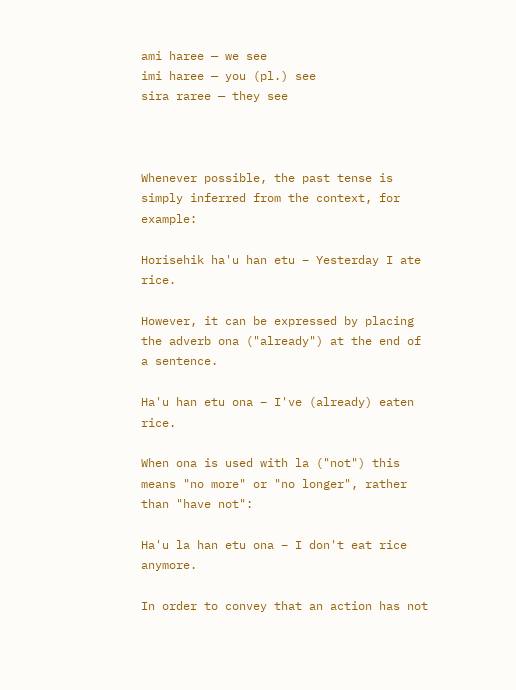ami haree — we see
imi haree — you (pl.) see
sira raree — they see



Whenever possible, the past tense is simply inferred from the context, for example:

Horisehik ha'u han etu – Yesterday I ate rice.

However, it can be expressed by placing the adverb ona ("already") at the end of a sentence.

Ha'u han etu ona – I've (already) eaten rice.

When ona is used with la ("not") this means "no more" or "no longer", rather than "have not":

Ha'u la han etu ona – I don't eat rice anymore.

In order to convey that an action has not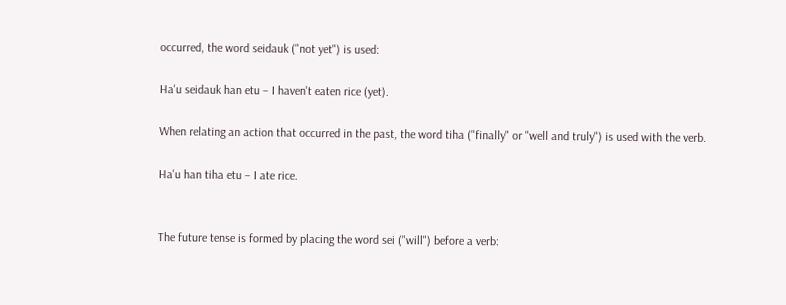occurred, the word seidauk ("not yet") is used:

Ha'u seidauk han etu – I haven't eaten rice (yet).

When relating an action that occurred in the past, the word tiha ("finally" or "well and truly") is used with the verb.

Ha'u han tiha etu – I ate rice.


The future tense is formed by placing the word sei ("will") before a verb: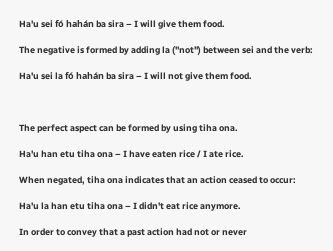Ha'u sei fó hahán ba sira – I will give them food.

The negative is formed by adding la ("not") between sei and the verb:

Ha'u sei la fó hahán ba sira – I will not give them food.



The perfect aspect can be formed by using tiha ona.

Ha'u han etu tiha ona – I have eaten rice / I ate rice.

When negated, tiha ona indicates that an action ceased to occur:

Ha'u la han etu tiha ona – I didn't eat rice anymore.

In order to convey that a past action had not or never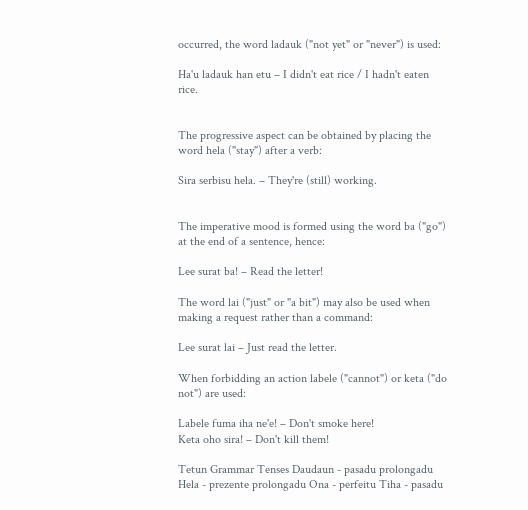occurred, the word ladauk ("not yet" or "never") is used:

Ha'u ladauk han etu – I didn't eat rice / I hadn't eaten rice.


The progressive aspect can be obtained by placing the word hela ("stay") after a verb:

Sira serbisu hela. – They're (still) working.


The imperative mood is formed using the word ba ("go") at the end of a sentence, hence:

Lee surat ba! – Read the letter!

The word lai ("just" or "a bit") may also be used when making a request rather than a command:

Lee surat lai – Just read the letter.

When forbidding an action labele ("cannot") or keta ("do not") are used:

Labele fuma iha ne'e! – Don't smoke here!
Keta oho sira! – Don't kill them!

Tetun Grammar Tenses Daudaun - pasadu prolongadu Hela - prezente prolongadu Ona - perfeitu Tiha - pasadu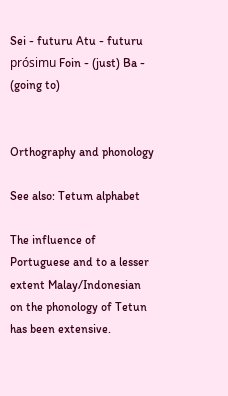Sei - futuru Atu - futuru prósimu Foin - (just) Ba - (going to)


Orthography and phonology

See also: Tetum alphabet

The influence of Portuguese and to a lesser extent Malay/Indonesian on the phonology of Tetun has been extensive.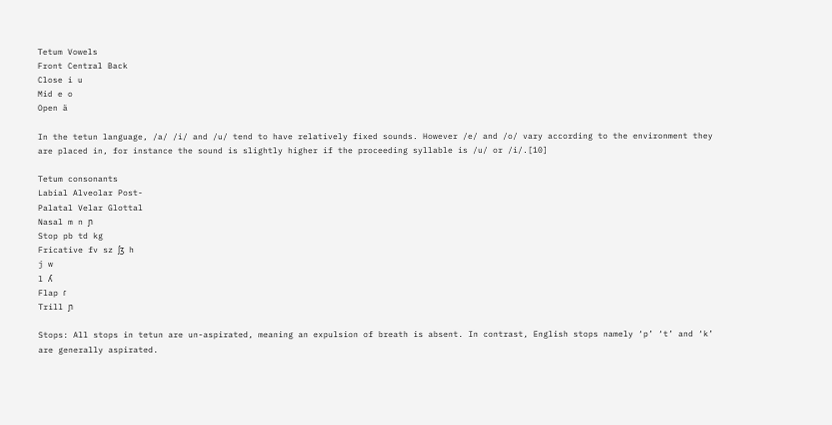Tetum Vowels
Front Central Back
Close i u
Mid e o
Open ä

In the tetun language, /a/ /i/ and /u/ tend to have relatively fixed sounds. However /e/ and /o/ vary according to the environment they are placed in, for instance the sound is slightly higher if the proceeding syllable is /u/ or /i/.[10]

Tetum consonants
Labial Alveolar Post-
Palatal Velar Glottal
Nasal m n ɲ
Stop pb td kg
Fricative fv sz ʃʒ h
j w
l ʎ
Flap ɾ
Trill ɲ

Stops: All stops in tetun are un-aspirated, meaning an expulsion of breath is absent. In contrast, English stops namely ‘p’ ‘t’ and ‘k’ are generally aspirated.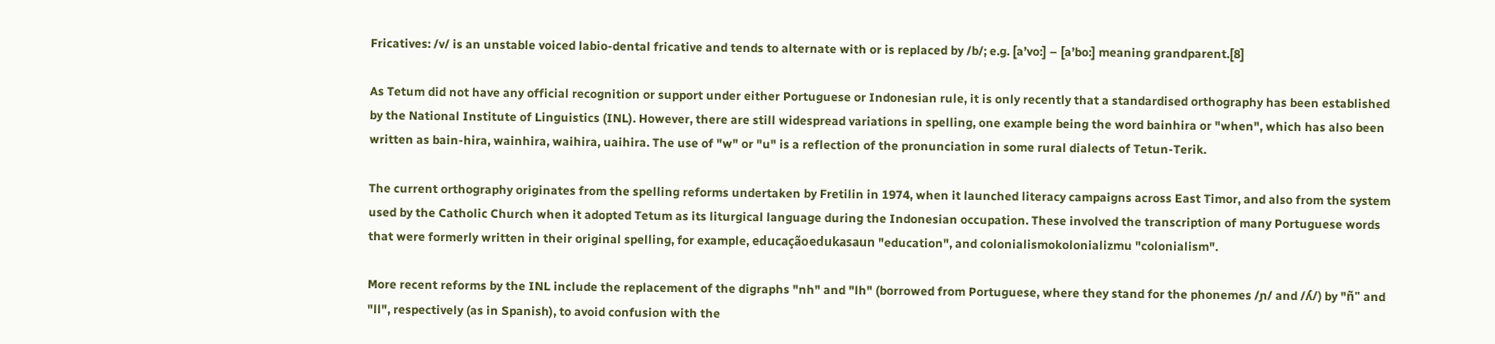Fricatives: /v/ is an unstable voiced labio-dental fricative and tends to alternate with or is replaced by /b/; e.g. [a’vo:] – [a’bo:] meaning grandparent.[8]

As Tetum did not have any official recognition or support under either Portuguese or Indonesian rule, it is only recently that a standardised orthography has been established by the National Institute of Linguistics (INL). However, there are still widespread variations in spelling, one example being the word bainhira or "when", which has also been written as bain-hira, wainhira, waihira, uaihira. The use of "w" or "u" is a reflection of the pronunciation in some rural dialects of Tetun-Terik.

The current orthography originates from the spelling reforms undertaken by Fretilin in 1974, when it launched literacy campaigns across East Timor, and also from the system used by the Catholic Church when it adopted Tetum as its liturgical language during the Indonesian occupation. These involved the transcription of many Portuguese words that were formerly written in their original spelling, for example, educaçãoedukasaun "education", and colonialismokolonializmu "colonialism".

More recent reforms by the INL include the replacement of the digraphs "nh" and "lh" (borrowed from Portuguese, where they stand for the phonemes /ɲ/ and /ʎ/) by "ñ" and "ll", respectively (as in Spanish), to avoid confusion with the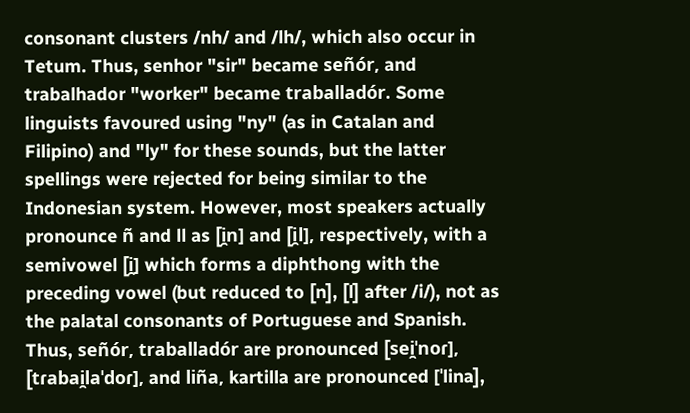consonant clusters /nh/ and /lh/, which also occur in Tetum. Thus, senhor "sir" became señór, and trabalhador "worker" became traballadór. Some linguists favoured using "ny" (as in Catalan and Filipino) and "ly" for these sounds, but the latter spellings were rejected for being similar to the Indonesian system. However, most speakers actually pronounce ñ and ll as [i̯n] and [i̯l], respectively, with a semivowel [i̯] which forms a diphthong with the preceding vowel (but reduced to [n], [l] after /i/), not as the palatal consonants of Portuguese and Spanish. Thus, señór, traballadór are pronounced [sei̯ˈnoɾ], [tɾabai̯laˈdoɾ], and liña, kartilla are pronounced [ˈlina],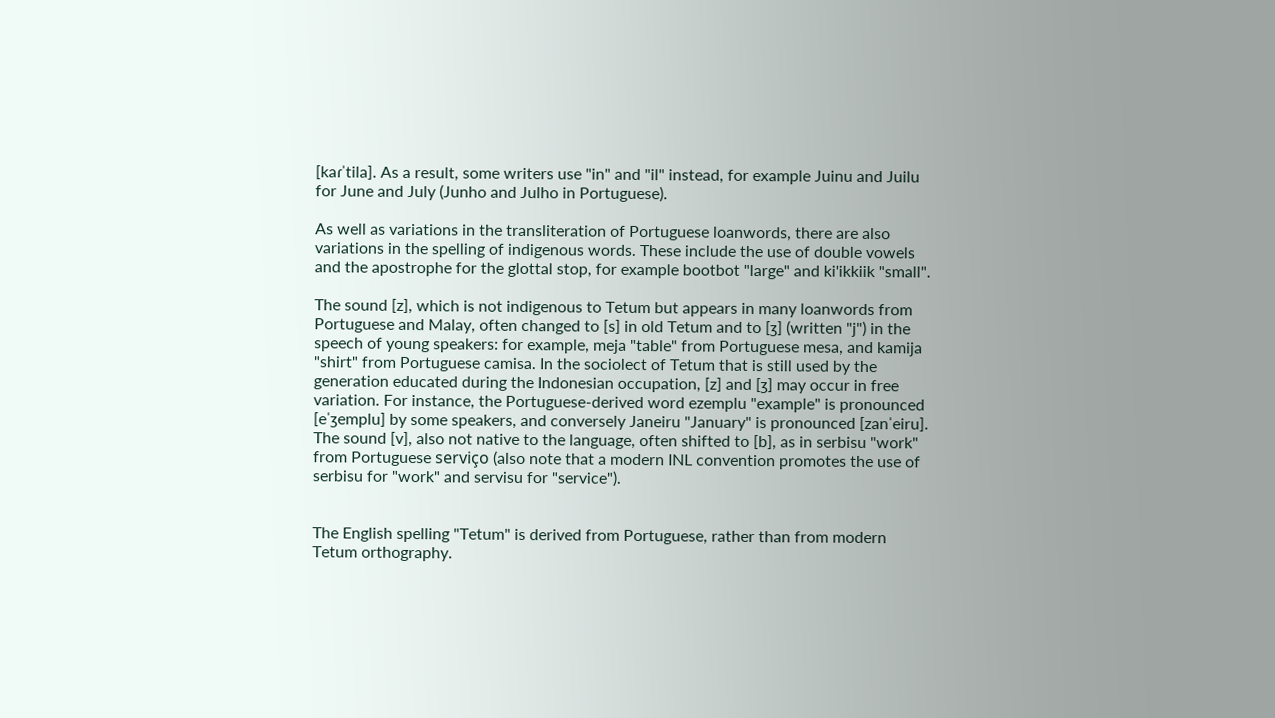[kaɾˈtila]. As a result, some writers use "in" and "il" instead, for example Juinu and Juilu for June and July (Junho and Julho in Portuguese).

As well as variations in the transliteration of Portuguese loanwords, there are also variations in the spelling of indigenous words. These include the use of double vowels and the apostrophe for the glottal stop, for example bootbot "large" and ki'ikkiik "small".

The sound [z], which is not indigenous to Tetum but appears in many loanwords from Portuguese and Malay, often changed to [s] in old Tetum and to [ʒ] (written "j") in the speech of young speakers: for example, meja "table" from Portuguese mesa, and kamija "shirt" from Portuguese camisa. In the sociolect of Tetum that is still used by the generation educated during the Indonesian occupation, [z] and [ʒ] may occur in free variation. For instance, the Portuguese-derived word ezemplu "example" is pronounced [eˈʒemplu] by some speakers, and conversely Janeiru "January" is pronounced [zanˈeiru]. The sound [v], also not native to the language, often shifted to [b], as in serbisu "work" from Portuguese serviço (also note that a modern INL convention promotes the use of serbisu for "work" and servisu for "service").


The English spelling "Tetum" is derived from Portuguese, rather than from modern Tetum orthography.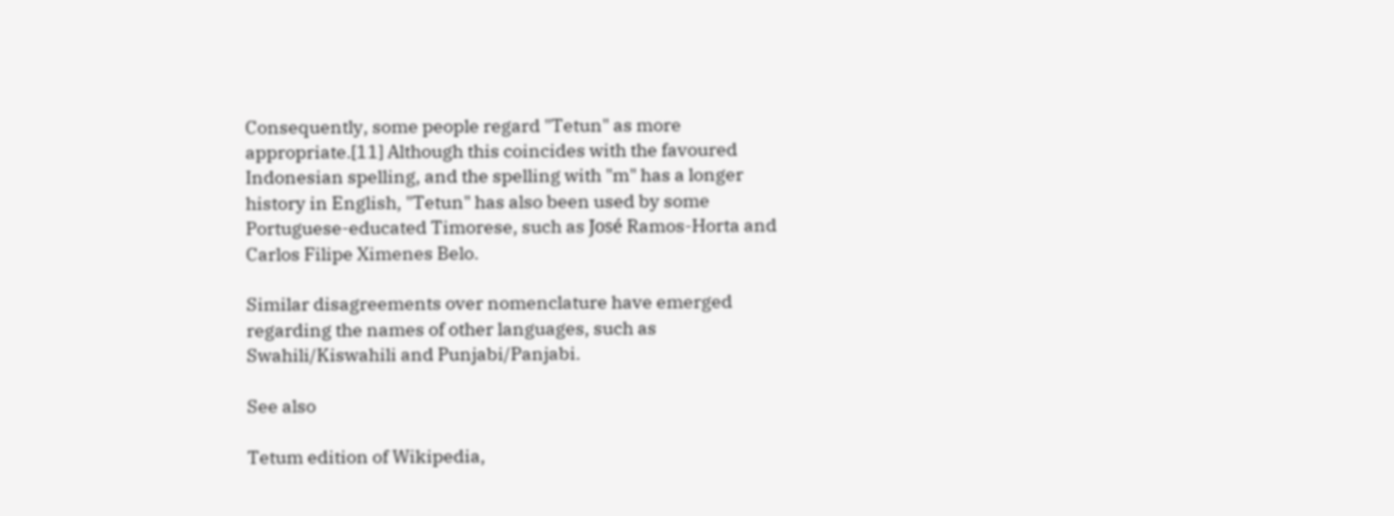Consequently, some people regard "Tetun" as more appropriate.[11] Although this coincides with the favoured Indonesian spelling, and the spelling with "m" has a longer history in English, "Tetun" has also been used by some Portuguese-educated Timorese, such as José Ramos-Horta and Carlos Filipe Ximenes Belo.

Similar disagreements over nomenclature have emerged regarding the names of other languages, such as Swahili/Kiswahili and Punjabi/Panjabi.

See also

Tetum edition of Wikipedia,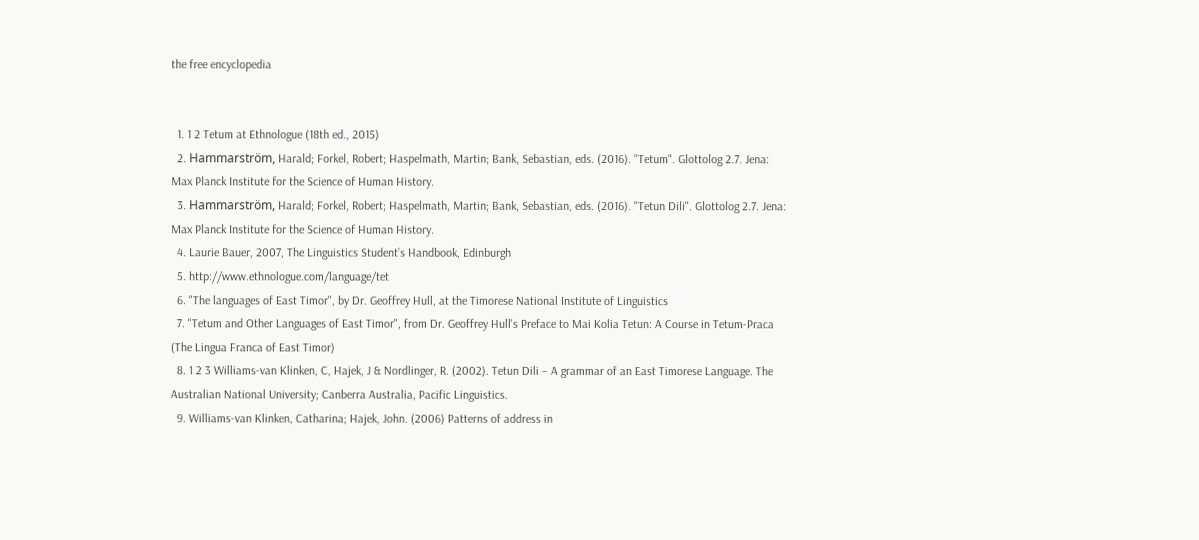the free encyclopedia


  1. 1 2 Tetum at Ethnologue (18th ed., 2015)
  2. Hammarström, Harald; Forkel, Robert; Haspelmath, Martin; Bank, Sebastian, eds. (2016). "Tetum". Glottolog 2.7. Jena: Max Planck Institute for the Science of Human History.
  3. Hammarström, Harald; Forkel, Robert; Haspelmath, Martin; Bank, Sebastian, eds. (2016). "Tetun Dili". Glottolog 2.7. Jena: Max Planck Institute for the Science of Human History.
  4. Laurie Bauer, 2007, The Linguistics Student’s Handbook, Edinburgh
  5. http://www.ethnologue.com/language/tet
  6. "The languages of East Timor", by Dr. Geoffrey Hull, at the Timorese National Institute of Linguistics
  7. "Tetum and Other Languages of East Timor", from Dr. Geoffrey Hull's Preface to Mai Kolia Tetun: A Course in Tetum-Praca (The Lingua Franca of East Timor)
  8. 1 2 3 Williams-van Klinken, C, Hajek, J & Nordlinger, R. (2002). Tetun Dili – A grammar of an East Timorese Language. The Australian National University; Canberra Australia, Pacific Linguistics.
  9. Williams-van Klinken, Catharina; Hajek, John. (2006) Patterns of address in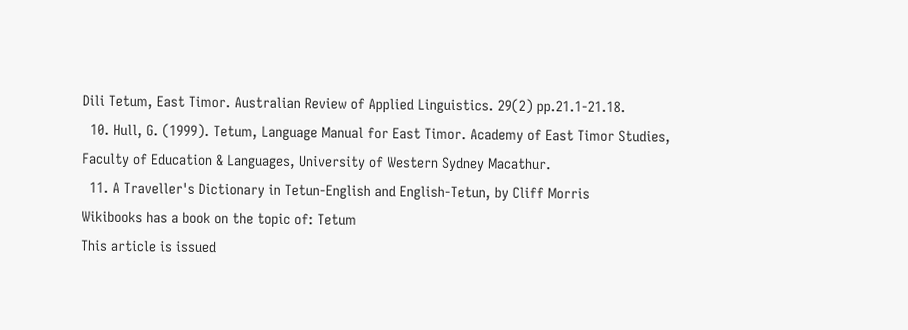Dili Tetum, East Timor. Australian Review of Applied Linguistics. 29(2) pp.21.1-21.18.
  10. Hull, G. (1999). Tetum, Language Manual for East Timor. Academy of East Timor Studies, Faculty of Education & Languages, University of Western Sydney Macathur.
  11. A Traveller's Dictionary in Tetun-English and English-Tetun, by Cliff Morris
Wikibooks has a book on the topic of: Tetum
This article is issued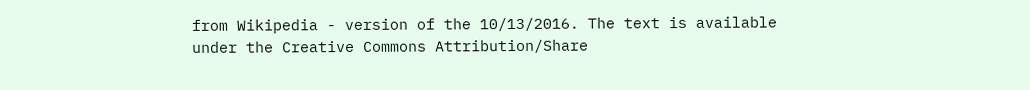from Wikipedia - version of the 10/13/2016. The text is available under the Creative Commons Attribution/Share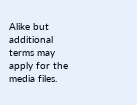Alike but additional terms may apply for the media files.